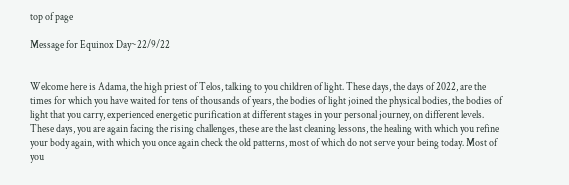top of page

Message for Equinox Day~22/9/22


Welcome here is Adama, the high priest of Telos, talking to you children of light. These days, the days of 2022, are the times for which you have waited for tens of thousands of years, the bodies of light joined the physical bodies, the bodies of light that you carry, experienced energetic purification at different stages in your personal journey, on different levels. These days, you are again facing the rising challenges, these are the last cleaning lessons, the healing with which you refine your body again, with which you once again check the old patterns, most of which do not serve your being today. Most of you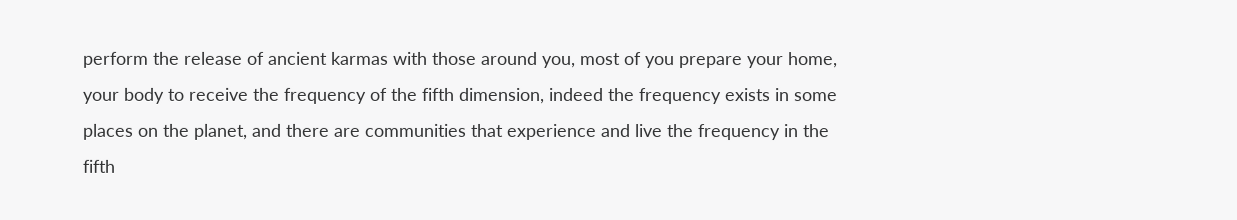perform the release of ancient karmas with those around you, most of you prepare your home, your body to receive the frequency of the fifth dimension, indeed the frequency exists in some places on the planet, and there are communities that experience and live the frequency in the fifth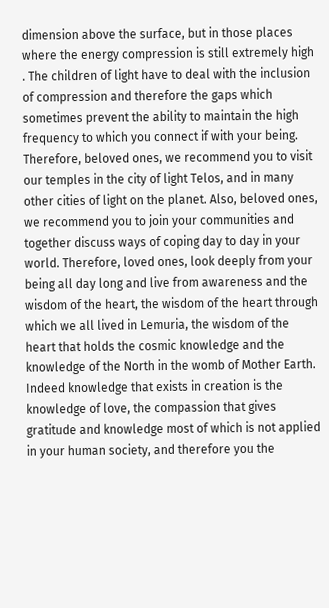dimension above the surface, but in those places where the energy compression is still extremely high . The children of light have to deal with the inclusion of compression and therefore the gaps which sometimes prevent the ability to maintain the high frequency to which you connect if with your being. Therefore, beloved ones, we recommend you to visit our temples in the city of light Telos, and in many other cities of light on the planet. Also, beloved ones, we recommend you to join your communities and together discuss ways of coping day to day in your world. Therefore, loved ones, look deeply from your being all day long and live from awareness and the wisdom of the heart, the wisdom of the heart through which we all lived in Lemuria, the wisdom of the heart that holds the cosmic knowledge and the knowledge of the North in the womb of Mother Earth. Indeed knowledge that exists in creation is the knowledge of love, the compassion that gives gratitude and knowledge most of which is not applied in your human society, and therefore you the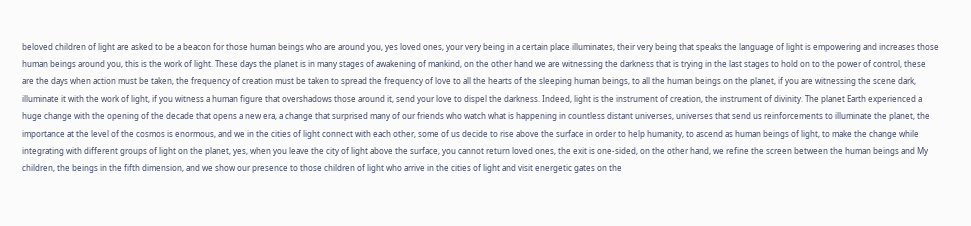beloved children of light are asked to be a beacon for those human beings who are around you, yes loved ones, your very being in a certain place illuminates, their very being that speaks the language of light is empowering and increases those human beings around you, this is the work of light. These days the planet is in many stages of awakening of mankind, on the other hand we are witnessing the darkness that is trying in the last stages to hold on to the power of control, these are the days when action must be taken, the frequency of creation must be taken to spread the frequency of love to all the hearts of the sleeping human beings, to all the human beings on the planet, if you are witnessing the scene dark, illuminate it with the work of light, if you witness a human figure that overshadows those around it, send your love to dispel the darkness. Indeed, light is the instrument of creation, the instrument of divinity. The planet Earth experienced a huge change with the opening of the decade that opens a new era, a change that surprised many of our friends who watch what is happening in countless distant universes, universes that send us reinforcements to illuminate the planet, the importance at the level of the cosmos is enormous, and we in the cities of light connect with each other, some of us decide to rise above the surface in order to help humanity, to ascend as human beings of light, to make the change while integrating with different groups of light on the planet, yes, when you leave the city of light above the surface, you cannot return loved ones, the exit is one-sided, on the other hand, we refine the screen between the human beings and My children, the beings in the fifth dimension, and we show our presence to those children of light who arrive in the cities of light and visit energetic gates on the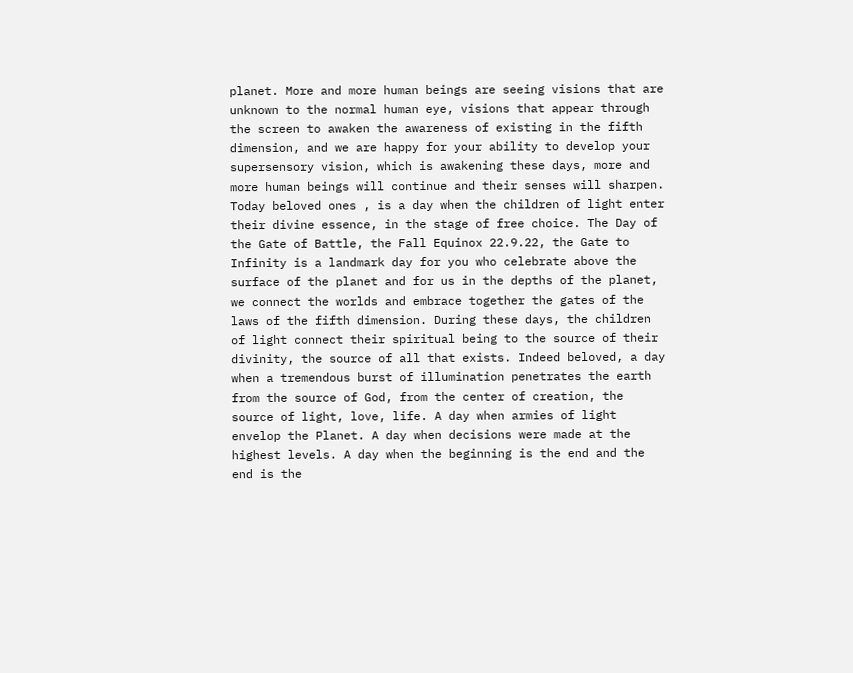planet. More and more human beings are seeing visions that are unknown to the normal human eye, visions that appear through the screen to awaken the awareness of existing in the fifth dimension, and we are happy for your ability to develop your supersensory vision, which is awakening these days, more and more human beings will continue and their senses will sharpen. Today beloved ones , is a day when the children of light enter their divine essence, in the stage of free choice. The Day of the Gate of Battle, the Fall Equinox 22.9.22, the Gate to Infinity is a landmark day for you who celebrate above the surface of the planet and for us in the depths of the planet, we connect the worlds and embrace together the gates of the laws of the fifth dimension. During these days, the children of light connect their spiritual being to the source of their divinity, the source of all that exists. Indeed beloved, a day when a tremendous burst of illumination penetrates the earth from the source of God, from the center of creation, the source of light, love, life. A day when armies of light envelop the Planet. A day when decisions were made at the highest levels. A day when the beginning is the end and the end is the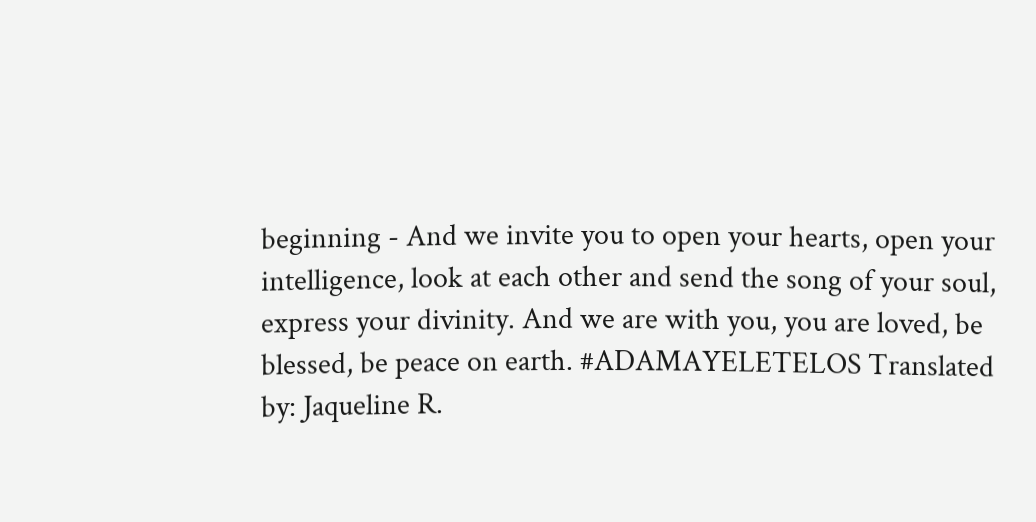beginning - And we invite you to open your hearts, open your intelligence, look at each other and send the song of your soul, express your divinity. And we are with you, you are loved, be blessed, be peace on earth. #ADAMAYELETELOS Translated by: Jaqueline R.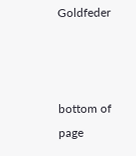Goldfeder



bottom of page